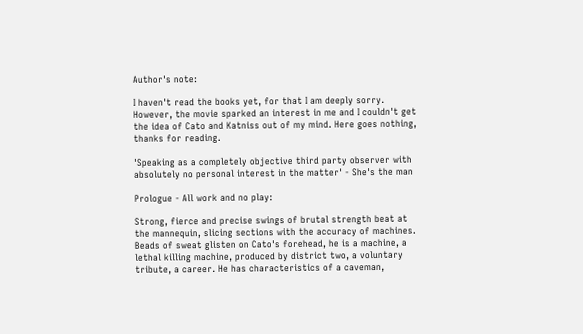Author's note:

I haven't read the books yet, for that I am deeply sorry. However, the movie sparked an interest in me and I couldn't get the idea of Cato and Katniss out of my mind. Here goes nothing, thanks for reading.

'Speaking as a completely objective third party observer with absolutely no personal interest in the matter' - She's the man

Prologue - All work and no play:

Strong, fierce and precise swings of brutal strength beat at the mannequin, slicing sections with the accuracy of machines. Beads of sweat glisten on Cato's forehead, he is a machine, a lethal killing machine, produced by district two, a voluntary tribute, a career. He has characteristics of a caveman,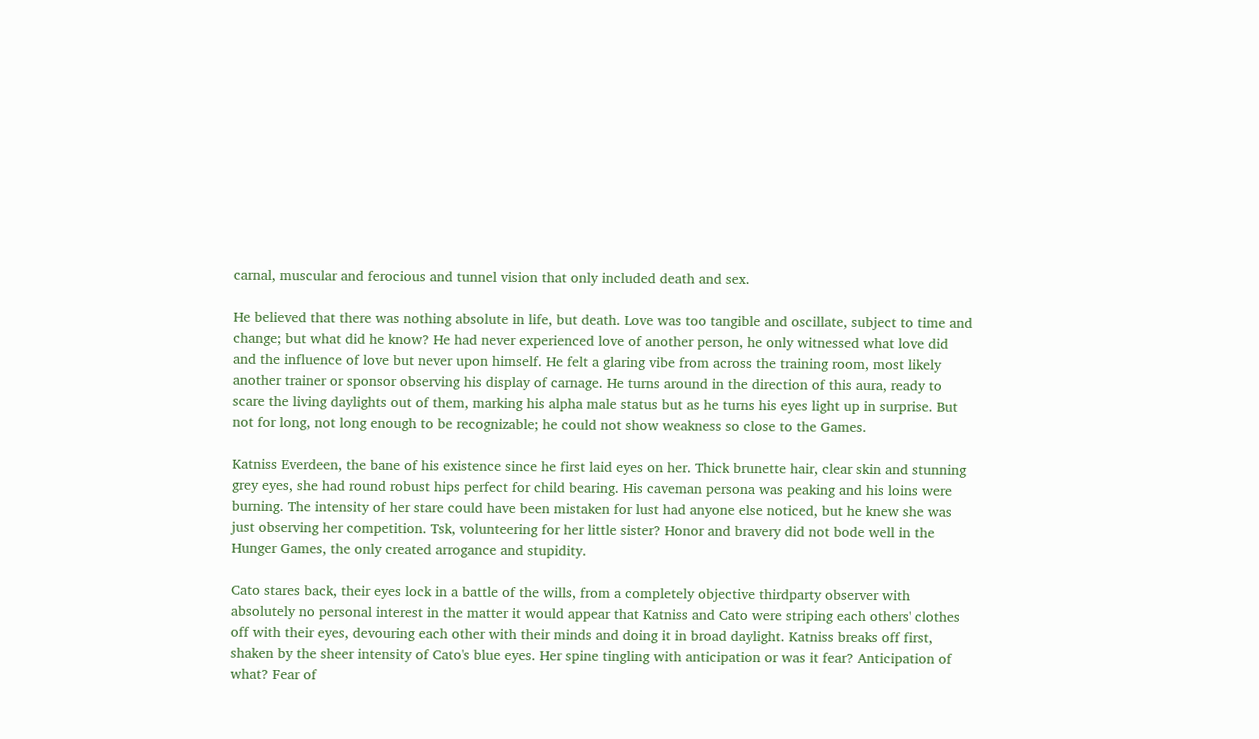carnal, muscular and ferocious and tunnel vision that only included death and sex.

He believed that there was nothing absolute in life, but death. Love was too tangible and oscillate, subject to time and change; but what did he know? He had never experienced love of another person, he only witnessed what love did and the influence of love but never upon himself. He felt a glaring vibe from across the training room, most likely another trainer or sponsor observing his display of carnage. He turns around in the direction of this aura, ready to scare the living daylights out of them, marking his alpha male status but as he turns his eyes light up in surprise. But not for long, not long enough to be recognizable; he could not show weakness so close to the Games.

Katniss Everdeen, the bane of his existence since he first laid eyes on her. Thick brunette hair, clear skin and stunning grey eyes, she had round robust hips perfect for child bearing. His caveman persona was peaking and his loins were burning. The intensity of her stare could have been mistaken for lust had anyone else noticed, but he knew she was just observing her competition. Tsk, volunteering for her little sister? Honor and bravery did not bode well in the Hunger Games, the only created arrogance and stupidity.

Cato stares back, their eyes lock in a battle of the wills, from a completely objective thirdparty observer with absolutely no personal interest in the matter it would appear that Katniss and Cato were striping each others' clothes off with their eyes, devouring each other with their minds and doing it in broad daylight. Katniss breaks off first, shaken by the sheer intensity of Cato's blue eyes. Her spine tingling with anticipation or was it fear? Anticipation of what? Fear of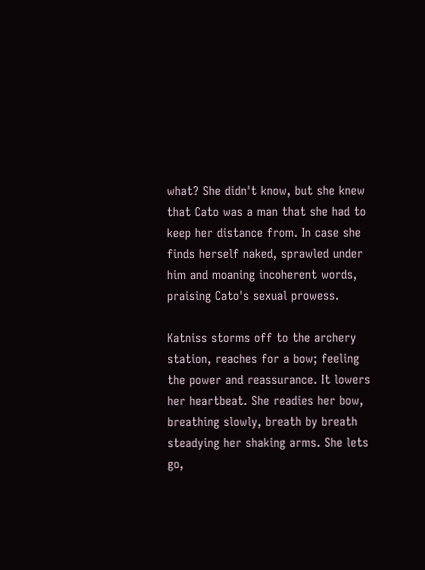what? She didn't know, but she knew that Cato was a man that she had to keep her distance from. In case she finds herself naked, sprawled under him and moaning incoherent words, praising Cato's sexual prowess.

Katniss storms off to the archery station, reaches for a bow; feeling the power and reassurance. It lowers her heartbeat. She readies her bow, breathing slowly, breath by breath steadying her shaking arms. She lets go,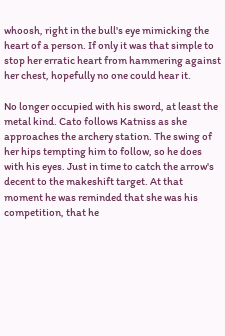whoosh, right in the bull's eye mimicking the heart of a person. If only it was that simple to stop her erratic heart from hammering against her chest, hopefully no one could hear it.

No longer occupied with his sword, at least the metal kind. Cato follows Katniss as she approaches the archery station. The swing of her hips tempting him to follow, so he does with his eyes. Just in time to catch the arrow's decent to the makeshift target. At that moment he was reminded that she was his competition, that he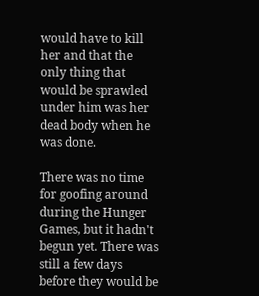would have to kill her and that the only thing that would be sprawled under him was her dead body when he was done.

There was no time for goofing around during the Hunger Games, but it hadn't begun yet. There was still a few days before they would be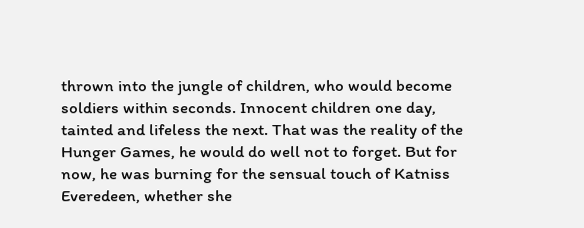thrown into the jungle of children, who would become soldiers within seconds. Innocent children one day, tainted and lifeless the next. That was the reality of the Hunger Games, he would do well not to forget. But for now, he was burning for the sensual touch of Katniss Everedeen, whether she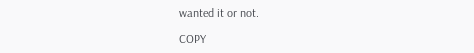wanted it or not.

COPY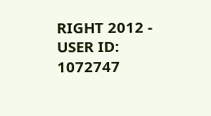RIGHT 2012 - USER ID: 1072747